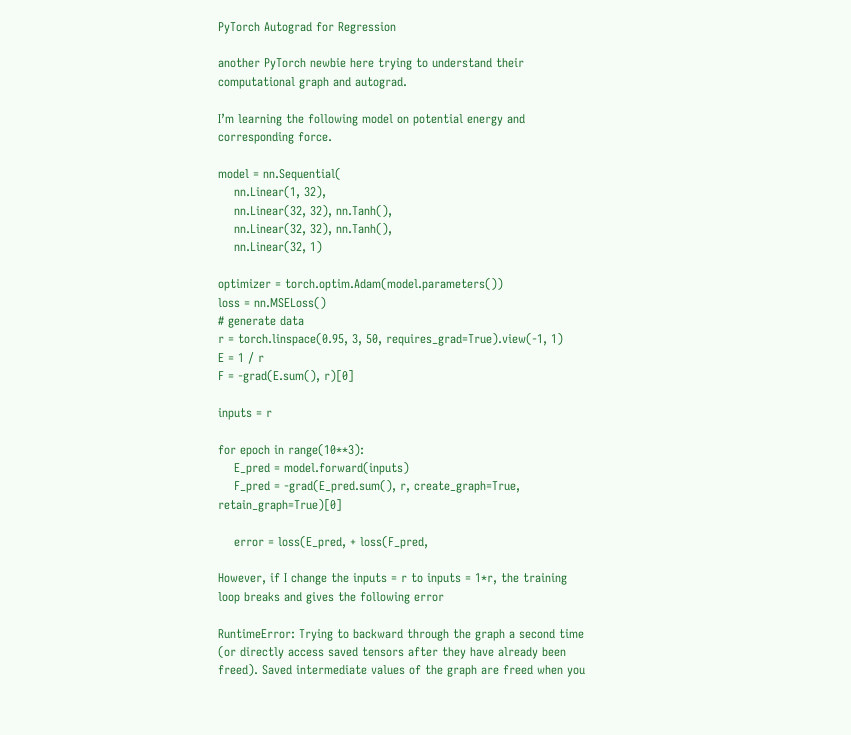PyTorch Autograd for Regression

another PyTorch newbie here trying to understand their computational graph and autograd.

I’m learning the following model on potential energy and corresponding force.

model = nn.Sequential(
    nn.Linear(1, 32),
    nn.Linear(32, 32), nn.Tanh(),
    nn.Linear(32, 32), nn.Tanh(),
    nn.Linear(32, 1)

optimizer = torch.optim.Adam(model.parameters())
loss = nn.MSELoss()
# generate data
r = torch.linspace(0.95, 3, 50, requires_grad=True).view(-1, 1)
E = 1 / r
F = -grad(E.sum(), r)[0]

inputs = r

for epoch in range(10**3):
    E_pred = model.forward(inputs)
    F_pred = -grad(E_pred.sum(), r, create_graph=True, retain_graph=True)[0]

    error = loss(E_pred, + loss(F_pred,

However, if I change the inputs = r to inputs = 1*r, the training loop breaks and gives the following error

RuntimeError: Trying to backward through the graph a second time (or directly access saved tensors after they have already been freed). Saved intermediate values of the graph are freed when you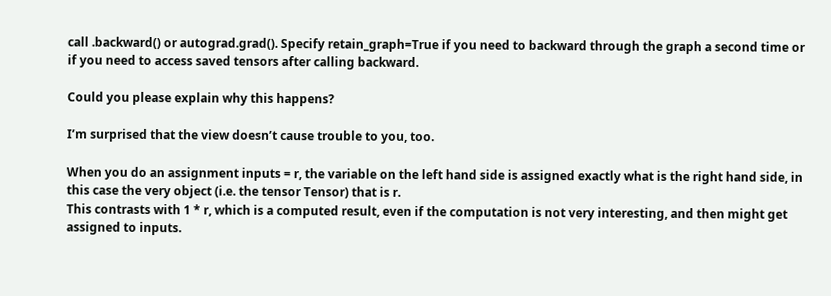call .backward() or autograd.grad(). Specify retain_graph=True if you need to backward through the graph a second time or if you need to access saved tensors after calling backward.

Could you please explain why this happens?

I’m surprised that the view doesn’t cause trouble to you, too.

When you do an assignment inputs = r, the variable on the left hand side is assigned exactly what is the right hand side, in this case the very object (i.e. the tensor Tensor) that is r.
This contrasts with 1 * r, which is a computed result, even if the computation is not very interesting, and then might get assigned to inputs.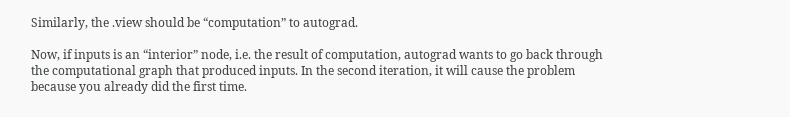Similarly, the .view should be “computation” to autograd.

Now, if inputs is an “interior” node, i.e. the result of computation, autograd wants to go back through the computational graph that produced inputs. In the second iteration, it will cause the problem because you already did the first time.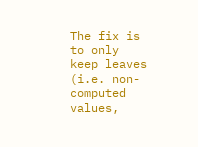The fix is to only keep leaves (i.e. non-computed values,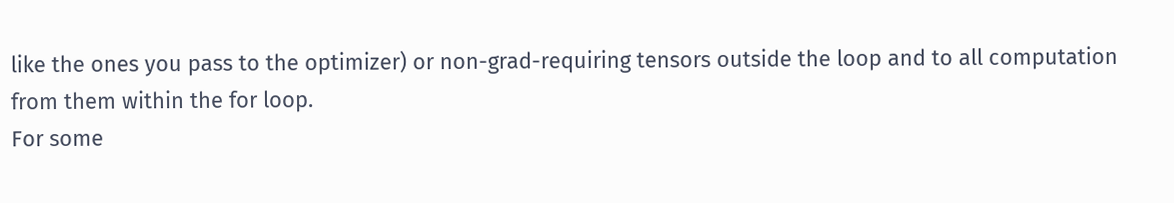like the ones you pass to the optimizer) or non-grad-requiring tensors outside the loop and to all computation from them within the for loop.
For some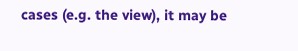cases (e.g. the view), it may be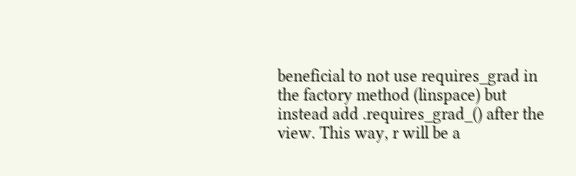beneficial to not use requires_grad in the factory method (linspace) but instead add .requires_grad_() after the view. This way, r will be a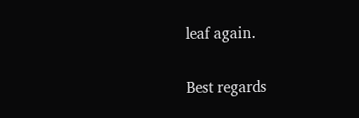leaf again.

Best regards